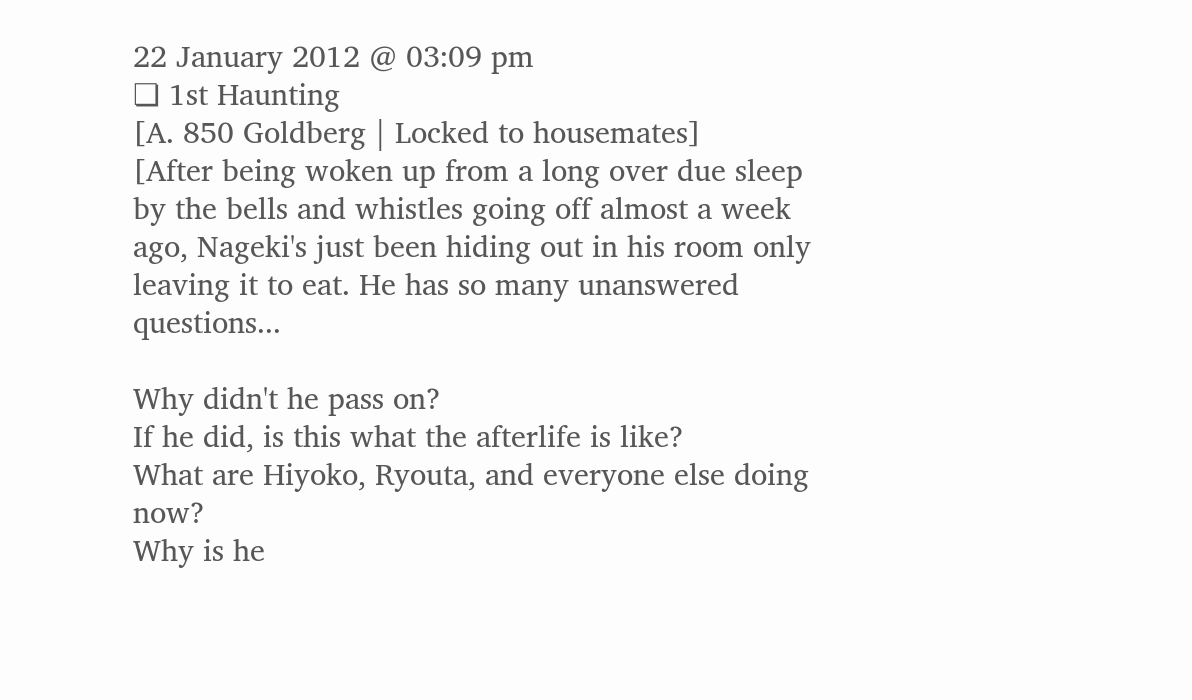22 January 2012 @ 03:09 pm
❏ 1st Haunting
[A. 850 Goldberg | Locked to housemates]
[After being woken up from a long over due sleep by the bells and whistles going off almost a week ago, Nageki's just been hiding out in his room only leaving it to eat. He has so many unanswered questions...

Why didn't he pass on?
If he did, is this what the afterlife is like?
What are Hiyoko, Ryouta, and everyone else doing now?
Why is he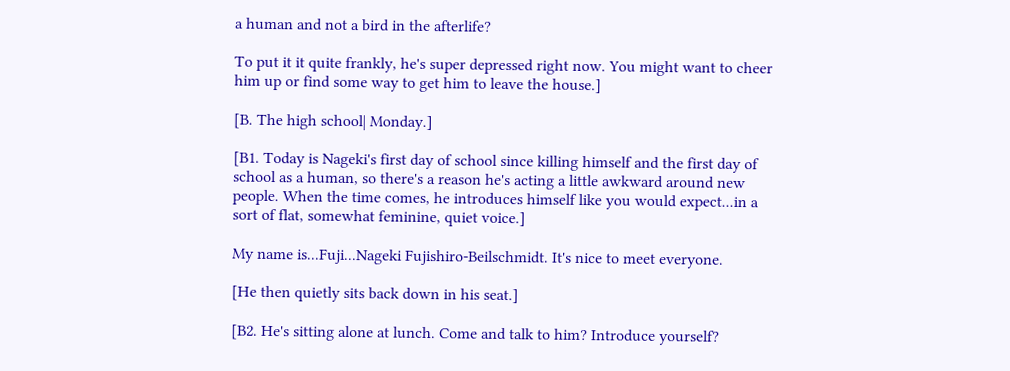a human and not a bird in the afterlife?

To put it it quite frankly, he's super depressed right now. You might want to cheer him up or find some way to get him to leave the house.]

[B. The high school| Monday.]

[B1. Today is Nageki's first day of school since killing himself and the first day of school as a human, so there's a reason he's acting a little awkward around new people. When the time comes, he introduces himself like you would expect...in a sort of flat, somewhat feminine, quiet voice.]

My name is...Fuji...Nageki Fujishiro-Beilschmidt. It's nice to meet everyone.

[He then quietly sits back down in his seat.]

[B2. He's sitting alone at lunch. Come and talk to him? Introduce yourself?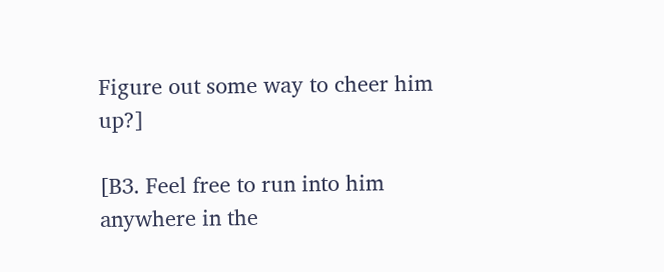Figure out some way to cheer him up?]

[B3. Feel free to run into him anywhere in the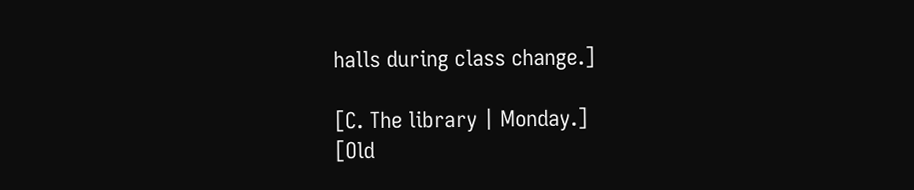halls during class change.]

[C. The library | Monday.]
[Old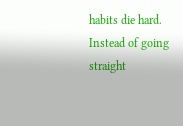habits die hard. Instead of going straight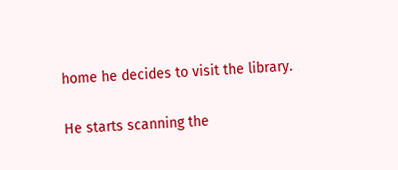home he decides to visit the library.

He starts scanning the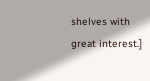shelves with great interest.]